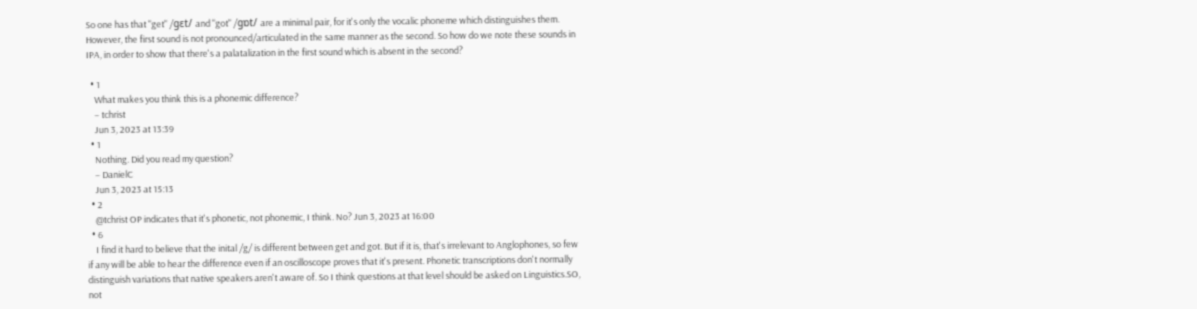So one has that "get" /ɡɛt/ and "got" /ɡɒt/ are a minimal pair, for it's only the vocalic phoneme which distinguishes them. However, the first sound is not pronounced/articulated in the same manner as the second. So how do we note these sounds in IPA, in order to show that there's a palatalization in the first sound which is absent in the second?

  • 1
    What makes you think this is a phonemic difference?
    – tchrist
    Jun 3, 2023 at 13:39
  • 1
    Nothing. Did you read my question?
    – DanielC
    Jun 3, 2023 at 15:13
  • 2
    @tchrist OP indicates that it's phonetic, not phonemic, I think. No? Jun 3, 2023 at 16:00
  • 6
    I find it hard to believe that the inital /g/ is different between get and got. But if it is, that's irrelevant to Anglophones, so few if any will be able to hear the difference even if an oscilloscope proves that it's present. Phonetic transcriptions don't normally distinguish variations that native speakers aren't aware of. So I think questions at that level should be asked on Linguistics.SO, not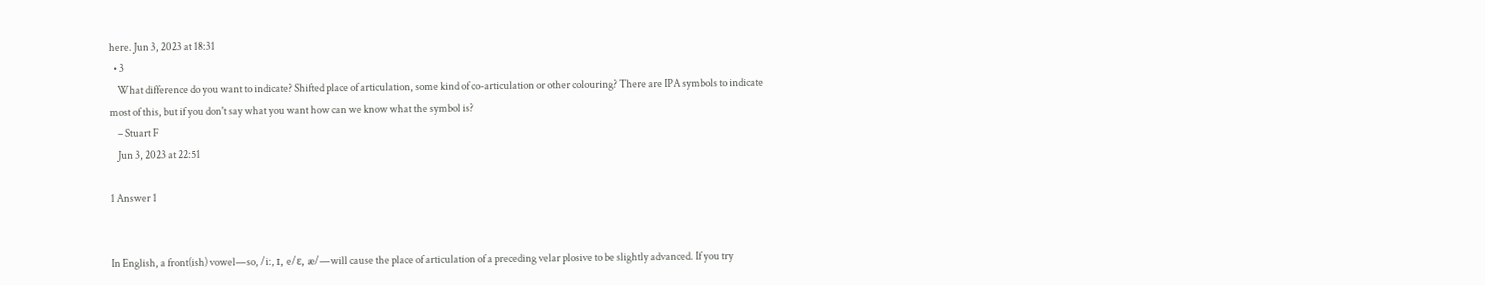here. Jun 3, 2023 at 18:31
  • 3
    What difference do you want to indicate? Shifted place of articulation, some kind of co-articulation or other colouring? There are IPA symbols to indicate most of this, but if you don't say what you want how can we know what the symbol is?
    – Stuart F
    Jun 3, 2023 at 22:51

1 Answer 1


In English, a front(ish) vowel—so, /i:, ɪ, e/ɛ, æ/—will cause the place of articulation of a preceding velar plosive to be slightly advanced. If you try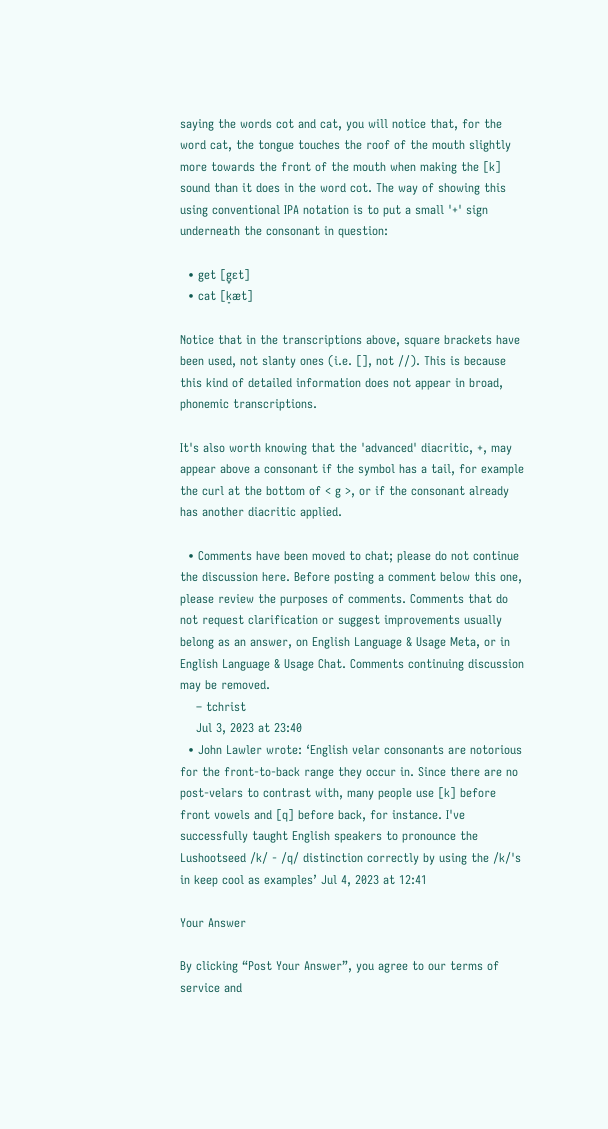saying the words cot and cat, you will notice that, for the word cat, the tongue touches the roof of the mouth slightly more towards the front of the mouth when making the [k] sound than it does in the word cot. The way of showing this using conventional IPA notation is to put a small '+' sign underneath the consonant in question:

  • get [g̟ɛt]
  • cat [k̟æt]

Notice that in the transcriptions above, square brackets have been used, not slanty ones (i.e. [], not //). This is because this kind of detailed information does not appear in broad, phonemic transcriptions.

It's also worth knowing that the 'advanced' diacritic, +, may appear above a consonant if the symbol has a tail, for example the curl at the bottom of < g >, or if the consonant already has another diacritic applied.

  • Comments have been moved to chat; please do not continue the discussion here. Before posting a comment below this one, please review the purposes of comments. Comments that do not request clarification or suggest improvements usually belong as an answer, on English Language & Usage Meta, or in English Language & Usage Chat. Comments continuing discussion may be removed.
    – tchrist
    Jul 3, 2023 at 23:40
  • John Lawler wrote: ‘English velar consonants are notorious for the front-to-back range they occur in. Since there are no post-velars to contrast with, many people use [k] before front vowels and [q] before back, for instance. I've successfully taught English speakers to pronounce the Lushootseed /k/ - /q/ distinction correctly by using the /k/'s in keep cool as examples’ Jul 4, 2023 at 12:41

Your Answer

By clicking “Post Your Answer”, you agree to our terms of service and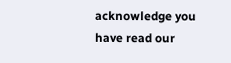acknowledge you have read our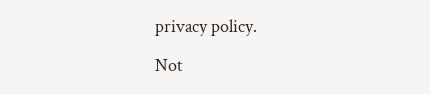privacy policy.

Not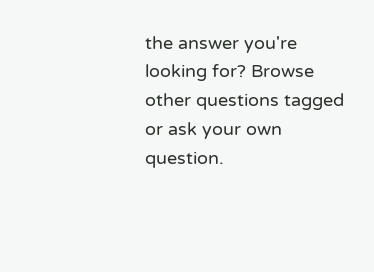the answer you're looking for? Browse other questions tagged or ask your own question.